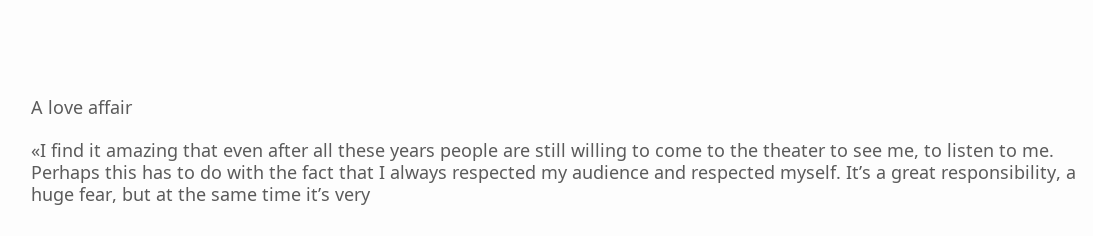A love affair

«I find it amazing that even after all these years people are still willing to come to the theater to see me, to listen to me. Perhaps this has to do with the fact that I always respected my audience and respected myself. It’s a great responsibility, a huge fear, but at the same time it’s very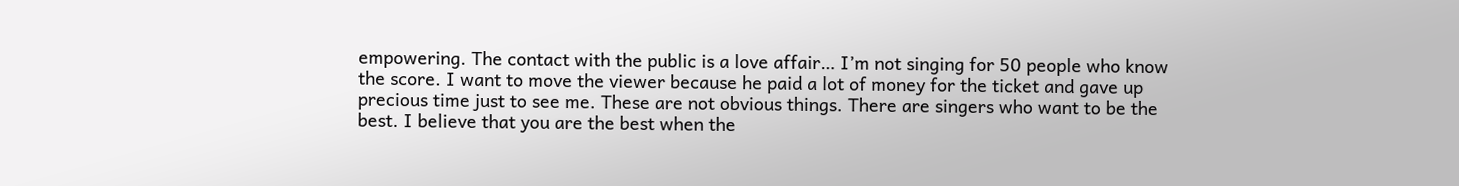empowering. The contact with the public is a love affair… I’m not singing for 50 people who know the score. I want to move the viewer because he paid a lot of money for the ticket and gave up precious time just to see me. These are not obvious things. There are singers who want to be the best. I believe that you are the best when the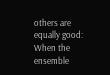others are equally good: When the ensemble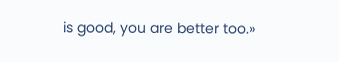is good, you are better too.»